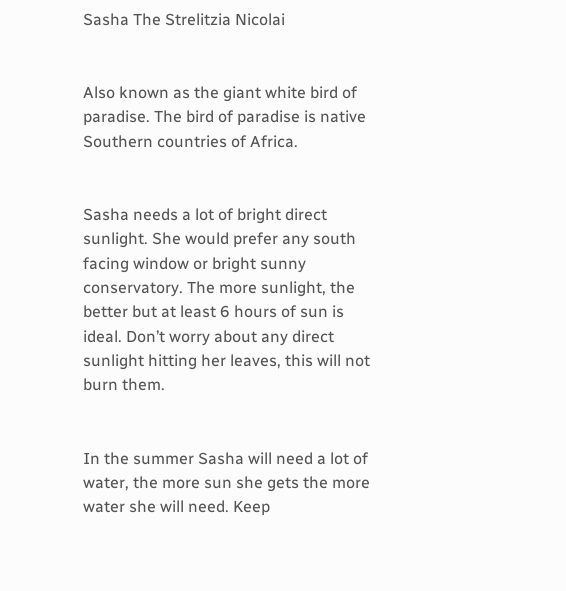Sasha The Strelitzia Nicolai


Also known as the giant white bird of paradise. The bird of paradise is native Southern countries of Africa.


Sasha needs a lot of bright direct sunlight. She would prefer any south facing window or bright sunny conservatory. The more sunlight, the better but at least 6 hours of sun is ideal. Don’t worry about any direct sunlight hitting her leaves, this will not burn them.


In the summer Sasha will need a lot of water, the more sun she gets the more water she will need. Keep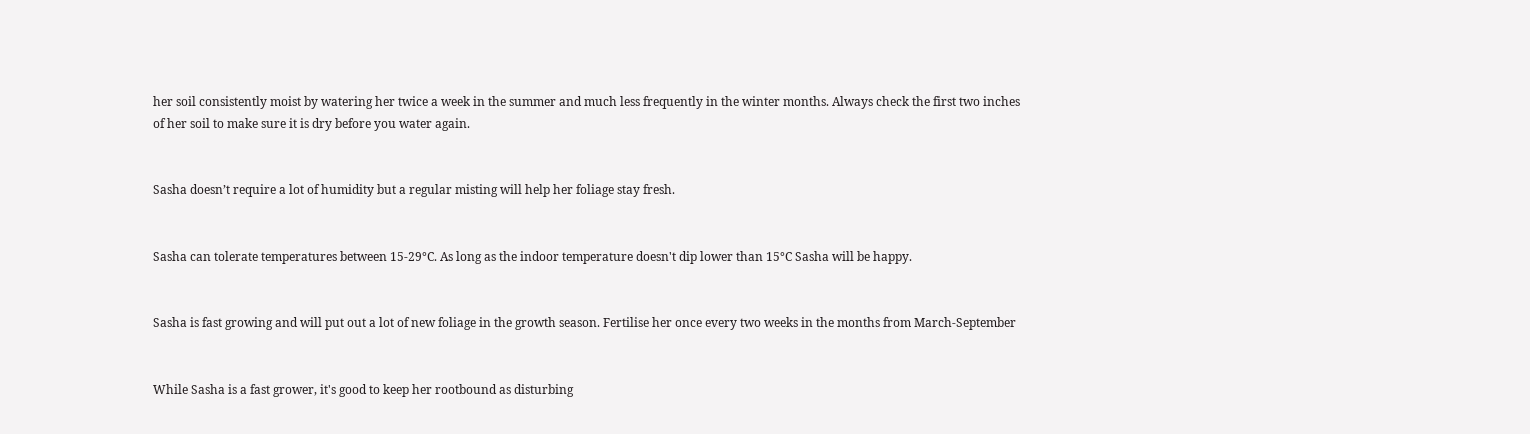her soil consistently moist by watering her twice a week in the summer and much less frequently in the winter months. Always check the first two inches of her soil to make sure it is dry before you water again.


Sasha doesn’t require a lot of humidity but a regular misting will help her foliage stay fresh.


Sasha can tolerate temperatures between 15-29°C. As long as the indoor temperature doesn't dip lower than 15°C Sasha will be happy.


Sasha is fast growing and will put out a lot of new foliage in the growth season. Fertilise her once every two weeks in the months from March-September


While Sasha is a fast grower, it's good to keep her rootbound as disturbing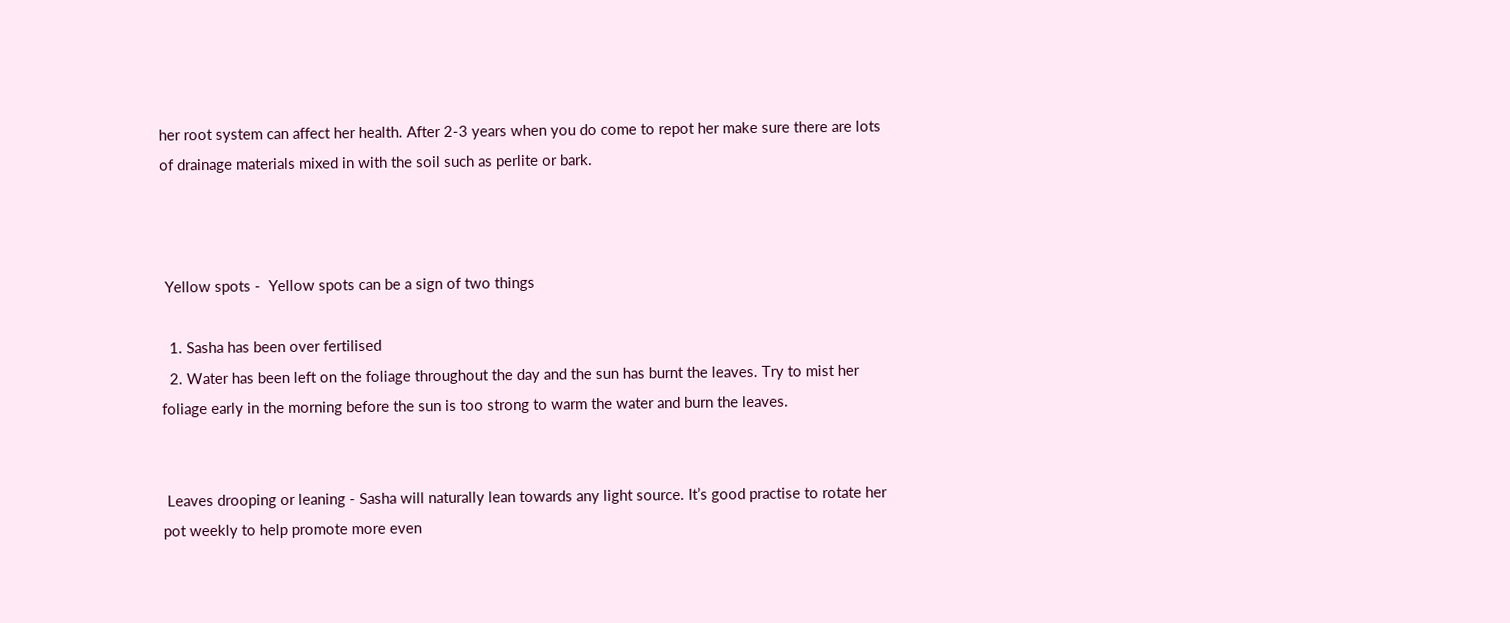her root system can affect her health. After 2-3 years when you do come to repot her make sure there are lots of drainage materials mixed in with the soil such as perlite or bark.



 Yellow spots -  Yellow spots can be a sign of two things

  1. Sasha has been over fertilised
  2. Water has been left on the foliage throughout the day and the sun has burnt the leaves. Try to mist her foliage early in the morning before the sun is too strong to warm the water and burn the leaves.


 Leaves drooping or leaning - Sasha will naturally lean towards any light source. It’s good practise to rotate her pot weekly to help promote more even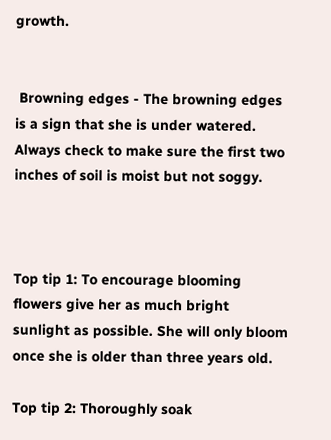growth.


 Browning edges - The browning edges is a sign that she is under watered. Always check to make sure the first two inches of soil is moist but not soggy.



Top tip 1: To encourage blooming flowers give her as much bright sunlight as possible. She will only bloom once she is older than three years old.

Top tip 2: Thoroughly soak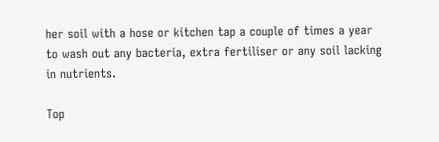her soil with a hose or kitchen tap a couple of times a year to wash out any bacteria, extra fertiliser or any soil lacking in nutrients.

Top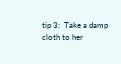tip 3:  Take a damp cloth to her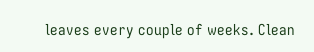leaves every couple of weeks. Clean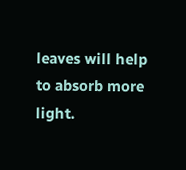leaves will help to absorb more light.